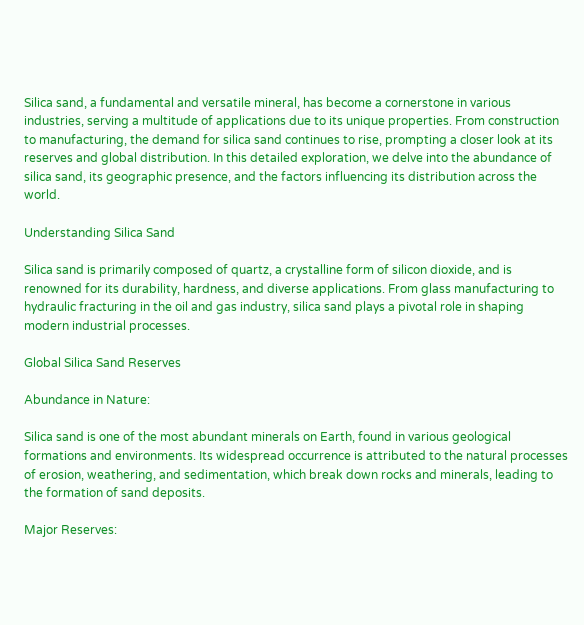Silica sand, a fundamental and versatile mineral, has become a cornerstone in various industries, serving a multitude of applications due to its unique properties. From construction to manufacturing, the demand for silica sand continues to rise, prompting a closer look at its reserves and global distribution. In this detailed exploration, we delve into the abundance of silica sand, its geographic presence, and the factors influencing its distribution across the world.

Understanding Silica Sand

Silica sand is primarily composed of quartz, a crystalline form of silicon dioxide, and is renowned for its durability, hardness, and diverse applications. From glass manufacturing to hydraulic fracturing in the oil and gas industry, silica sand plays a pivotal role in shaping modern industrial processes.

Global Silica Sand Reserves

Abundance in Nature:

Silica sand is one of the most abundant minerals on Earth, found in various geological formations and environments. Its widespread occurrence is attributed to the natural processes of erosion, weathering, and sedimentation, which break down rocks and minerals, leading to the formation of sand deposits.

Major Reserves: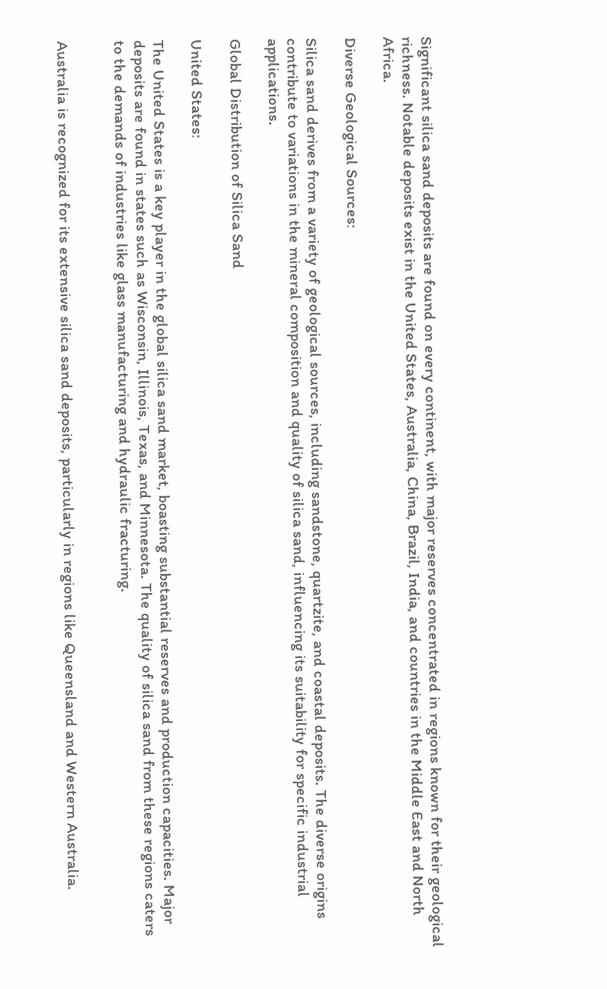Significant silica sand deposits are found on every continent, with major reserves concentrated in regions known for their geological richness. Notable deposits exist in the United States, Australia, China, Brazil, India, and countries in the Middle East and North Africa.

Diverse Geological Sources:

Silica sand derives from a variety of geological sources, including sandstone, quartzite, and coastal deposits. The diverse origins contribute to variations in the mineral composition and quality of silica sand, influencing its suitability for specific industrial applications.

Global Distribution of Silica Sand

United States:

The United States is a key player in the global silica sand market, boasting substantial reserves and production capacities. Major deposits are found in states such as Wisconsin, Illinois, Texas, and Minnesota. The quality of silica sand from these regions caters to the demands of industries like glass manufacturing and hydraulic fracturing.


Australia is recognized for its extensive silica sand deposits, particularly in regions like Queensland and Western Australia.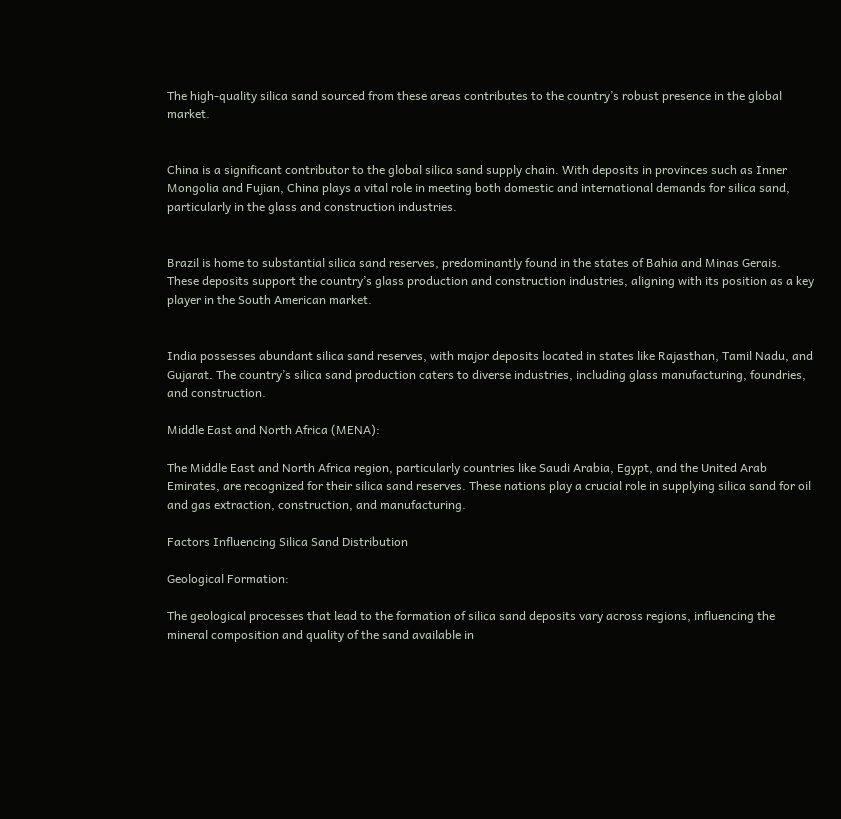The high-quality silica sand sourced from these areas contributes to the country’s robust presence in the global market.


China is a significant contributor to the global silica sand supply chain. With deposits in provinces such as Inner Mongolia and Fujian, China plays a vital role in meeting both domestic and international demands for silica sand, particularly in the glass and construction industries.


Brazil is home to substantial silica sand reserves, predominantly found in the states of Bahia and Minas Gerais. These deposits support the country’s glass production and construction industries, aligning with its position as a key player in the South American market.


India possesses abundant silica sand reserves, with major deposits located in states like Rajasthan, Tamil Nadu, and Gujarat. The country’s silica sand production caters to diverse industries, including glass manufacturing, foundries, and construction.

Middle East and North Africa (MENA):

The Middle East and North Africa region, particularly countries like Saudi Arabia, Egypt, and the United Arab Emirates, are recognized for their silica sand reserves. These nations play a crucial role in supplying silica sand for oil and gas extraction, construction, and manufacturing.

Factors Influencing Silica Sand Distribution

Geological Formation:

The geological processes that lead to the formation of silica sand deposits vary across regions, influencing the mineral composition and quality of the sand available in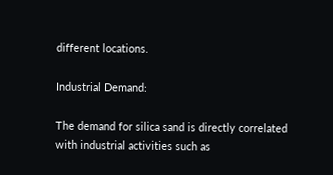different locations.

Industrial Demand:

The demand for silica sand is directly correlated with industrial activities such as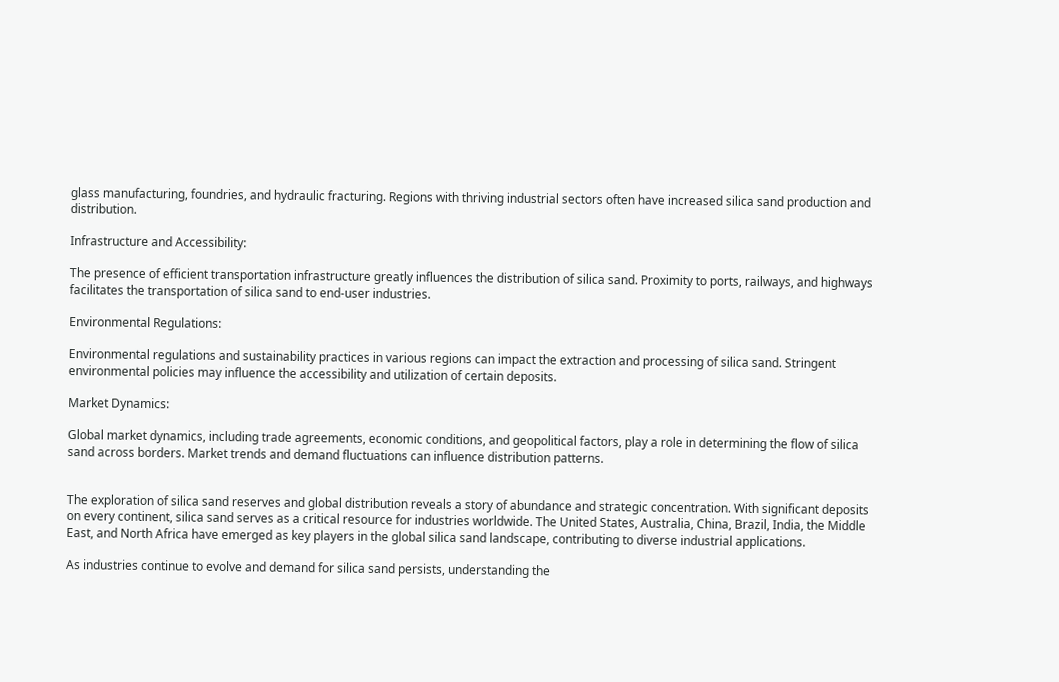glass manufacturing, foundries, and hydraulic fracturing. Regions with thriving industrial sectors often have increased silica sand production and distribution.

Infrastructure and Accessibility:

The presence of efficient transportation infrastructure greatly influences the distribution of silica sand. Proximity to ports, railways, and highways facilitates the transportation of silica sand to end-user industries.

Environmental Regulations:

Environmental regulations and sustainability practices in various regions can impact the extraction and processing of silica sand. Stringent environmental policies may influence the accessibility and utilization of certain deposits.

Market Dynamics:

Global market dynamics, including trade agreements, economic conditions, and geopolitical factors, play a role in determining the flow of silica sand across borders. Market trends and demand fluctuations can influence distribution patterns.


The exploration of silica sand reserves and global distribution reveals a story of abundance and strategic concentration. With significant deposits on every continent, silica sand serves as a critical resource for industries worldwide. The United States, Australia, China, Brazil, India, the Middle East, and North Africa have emerged as key players in the global silica sand landscape, contributing to diverse industrial applications.

As industries continue to evolve and demand for silica sand persists, understanding the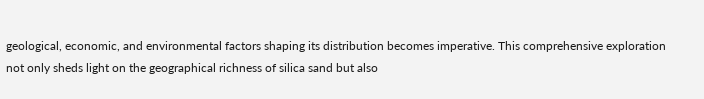geological, economic, and environmental factors shaping its distribution becomes imperative. This comprehensive exploration not only sheds light on the geographical richness of silica sand but also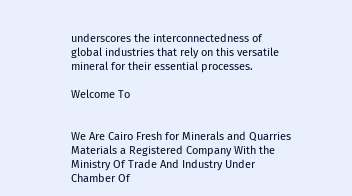underscores the interconnectedness of global industries that rely on this versatile mineral for their essential processes.

Welcome To


We Are Cairo Fresh for Minerals and Quarries Materials a Registered Company With the Ministry Of Trade And Industry Under Chamber Of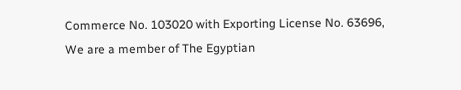Commerce No. 103020 with Exporting License No. 63696, We are a member of The Egyptian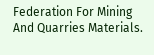Federation For Mining And Quarries Materials.